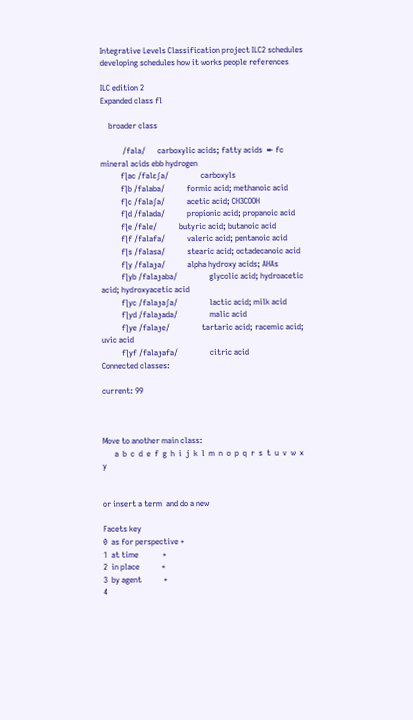Integrative Levels Classification project ILC2 schedules developing schedules how it works people references

ILC edition 2
Expanded class fl

    broader class

           /fala/      carboxylic acids; fatty acids  ↞ fc mineral acids ebb hydrogen
          fɭac /falɛʃa/                carboxyls
          fɭb /falaba/           formic acid; methanoic acid
          fɭc /falaʃa/           acetic acid; CH3COOH
          fɭd /falada/           propionic acid; propanoic acid
          fɭe /fale/           butyric acid; butanoic acid
          fɭf /falafa/           valeric acid; pentanoic acid
          fɭs /falasa/           stearic acid; octadecanoic acid
          fɭy /falaɟa/           alpha hydroxy acids; AHAs
          fɭyb /falaɟaba/                glycolic acid; hydroacetic acid; hydroxyacetic acid
          fɭyc /falaɟaʃa/                lactic acid; milk acid
          fɭyd /falaɟada/                malic acid
          fɭye /falaɟe/                tartaric acid; racemic acid; uvic acid
          fɭyf /falaɟafa/                citric acid
Connected classes:

current: 99



Move to another main class:
      a  b  c  d  e  f  g  h  i  j  k  l  m  n  o  p  q  r  s  t  u  v  w  x  y


or insert a term  and do a new

Facets key
0  as for perspective +
1  at time            +
2  in place           +
3  by agent           +
4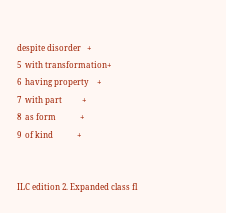despite disorder   +
5  with transformation+
6  having property    +
7  with part          +
8  as form            +
9  of kind            +


ILC edition 2. Expanded class fl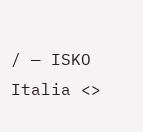/ — ISKO Italia <>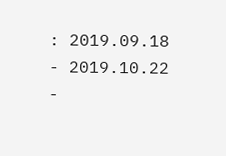: 2019.09.18 - 2019.10.22 -